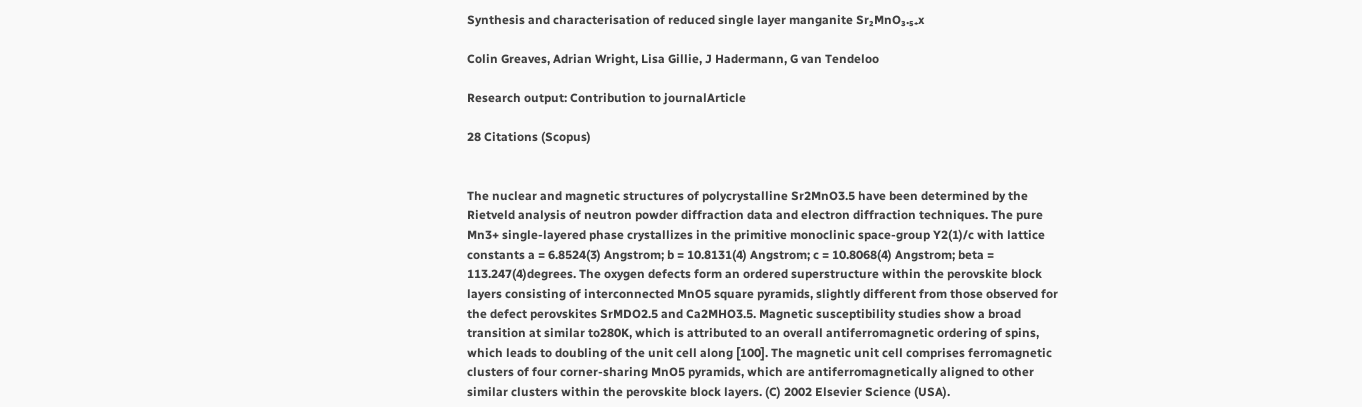Synthesis and characterisation of reduced single layer manganite Sr₂MnO₃.₅₊x

Colin Greaves, Adrian Wright, Lisa Gillie, J Hadermann, G van Tendeloo

Research output: Contribution to journalArticle

28 Citations (Scopus)


The nuclear and magnetic structures of polycrystalline Sr2MnO3.5 have been determined by the Rietveld analysis of neutron powder diffraction data and electron diffraction techniques. The pure Mn3+ single-layered phase crystallizes in the primitive monoclinic space-group Y2(1)/c with lattice constants a = 6.8524(3) Angstrom; b = 10.8131(4) Angstrom; c = 10.8068(4) Angstrom; beta = 113.247(4)degrees. The oxygen defects form an ordered superstructure within the perovskite block layers consisting of interconnected MnO5 square pyramids, slightly different from those observed for the defect perovskites SrMDO2.5 and Ca2MHO3.5. Magnetic susceptibility studies show a broad transition at similar to280K, which is attributed to an overall antiferromagnetic ordering of spins, which leads to doubling of the unit cell along [100]. The magnetic unit cell comprises ferromagnetic clusters of four corner-sharing MnO5 pyramids, which are antiferromagnetically aligned to other similar clusters within the perovskite block layers. (C) 2002 Elsevier Science (USA).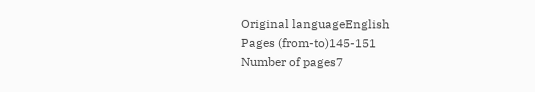Original languageEnglish
Pages (from-to)145-151
Number of pages7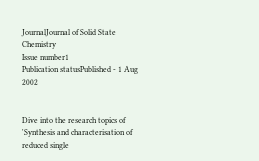JournalJournal of Solid State Chemistry
Issue number1
Publication statusPublished - 1 Aug 2002


Dive into the research topics of 'Synthesis and characterisation of reduced single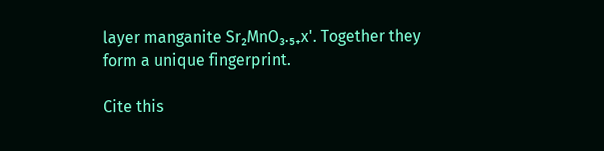layer manganite Sr₂MnO₃.₅₊x'. Together they form a unique fingerprint.

Cite this